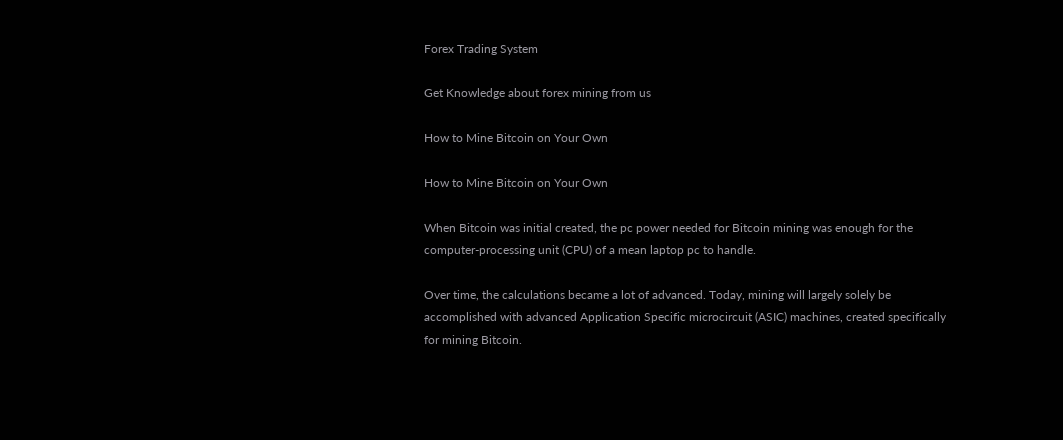Forex Trading System

Get Knowledge about forex mining from us

How to Mine Bitcoin on Your Own

How to Mine Bitcoin on Your Own

When Bitcoin was initial created, the pc power needed for Bitcoin mining was enough for the computer-processing unit (CPU) of a mean laptop pc to handle.

Over time, the calculations became a lot of advanced. Today, mining will largely solely be accomplished with advanced Application Specific microcircuit (ASIC) machines, created specifically for mining Bitcoin.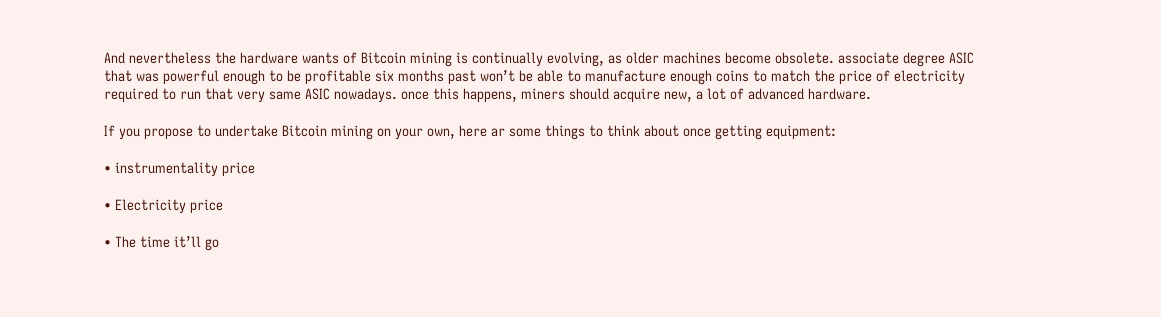And nevertheless the hardware wants of Bitcoin mining is continually evolving, as older machines become obsolete. associate degree ASIC that was powerful enough to be profitable six months past won’t be able to manufacture enough coins to match the price of electricity required to run that very same ASIC nowadays. once this happens, miners should acquire new, a lot of advanced hardware.

If you propose to undertake Bitcoin mining on your own, here ar some things to think about once getting equipment:

• instrumentality price

• Electricity price

• The time it’ll go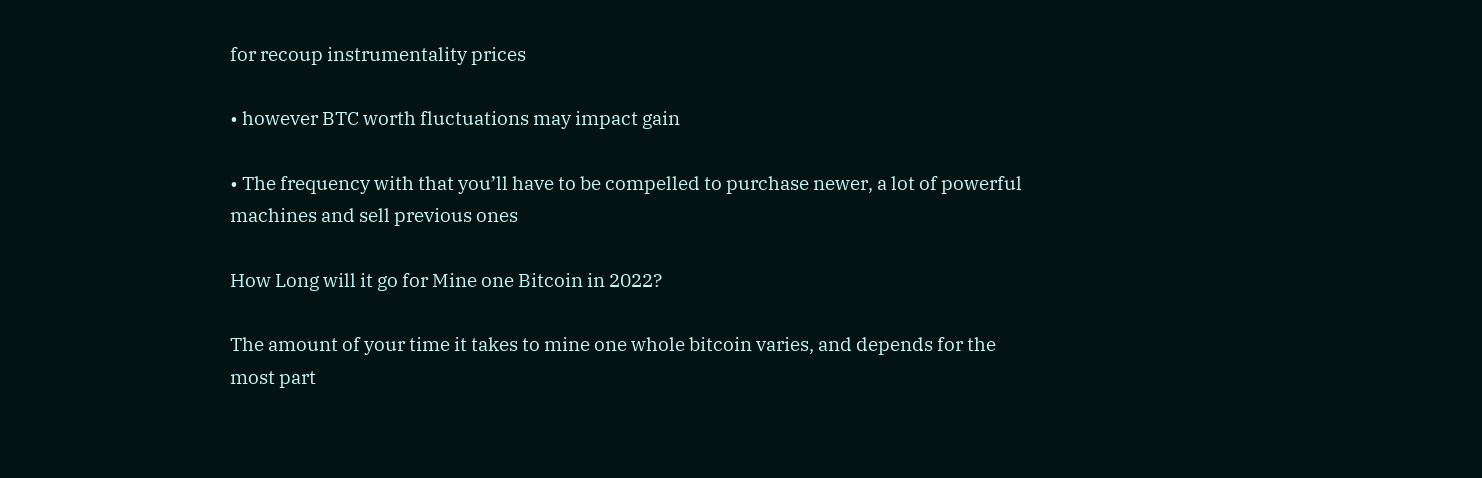for recoup instrumentality prices

• however BTC worth fluctuations may impact gain

• The frequency with that you’ll have to be compelled to purchase newer, a lot of powerful machines and sell previous ones

How Long will it go for Mine one Bitcoin in 2022?

The amount of your time it takes to mine one whole bitcoin varies, and depends for the most part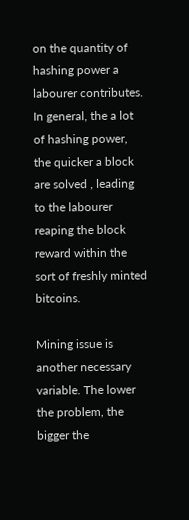on the quantity of hashing power a labourer contributes. In general, the a lot of hashing power, the quicker a block are solved , leading to the labourer reaping the block reward within the sort of freshly minted bitcoins.

Mining issue is another necessary variable. The lower the problem, the bigger the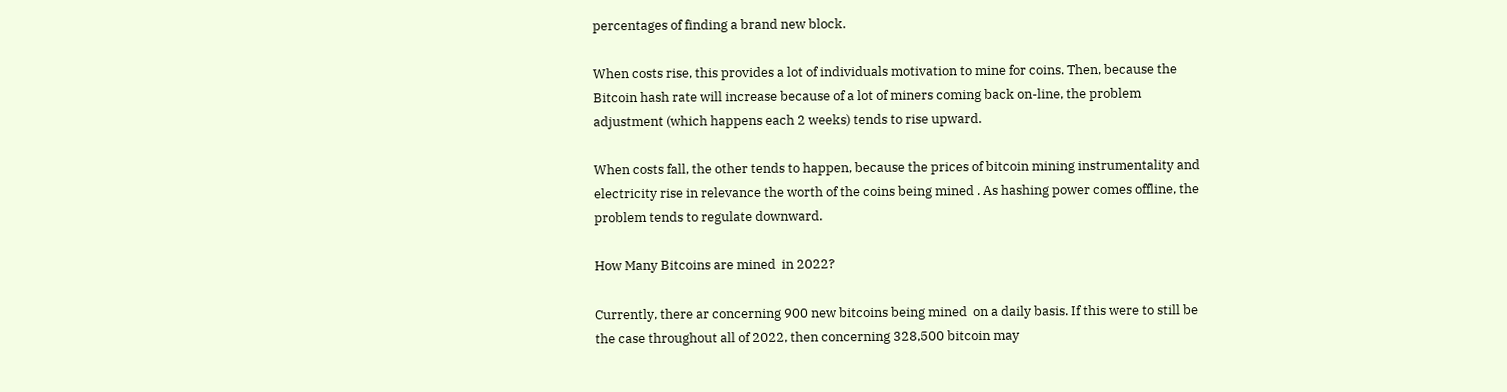percentages of finding a brand new block.

When costs rise, this provides a lot of individuals motivation to mine for coins. Then, because the Bitcoin hash rate will increase because of a lot of miners coming back on-line, the problem adjustment (which happens each 2 weeks) tends to rise upward.

When costs fall, the other tends to happen, because the prices of bitcoin mining instrumentality and electricity rise in relevance the worth of the coins being mined . As hashing power comes offline, the problem tends to regulate downward.

How Many Bitcoins are mined  in 2022?

Currently, there ar concerning 900 new bitcoins being mined  on a daily basis. If this were to still be the case throughout all of 2022, then concerning 328,500 bitcoin may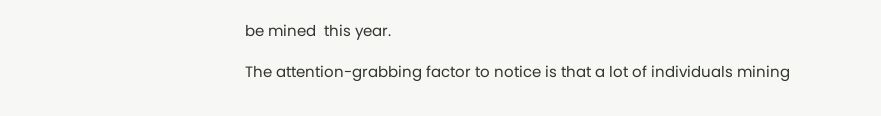be mined  this year.

The attention-grabbing factor to notice is that a lot of individuals mining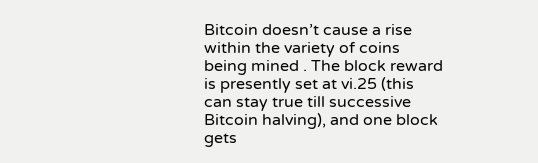Bitcoin doesn’t cause a rise within the variety of coins being mined . The block reward is presently set at vi.25 (this can stay true till successive Bitcoin halving), and one block gets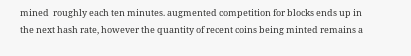mined  roughly each ten minutes. augmented competition for blocks ends up in the next hash rate, however the quantity of recent coins being minted remains a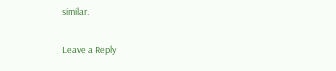similar.

Leave a Reply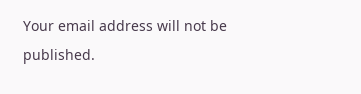Your email address will not be published.